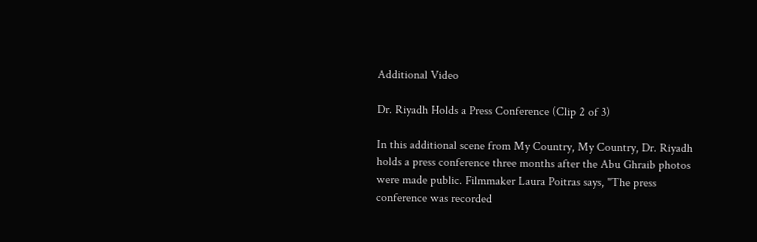Additional Video

Dr. Riyadh Holds a Press Conference (Clip 2 of 3)

In this additional scene from My Country, My Country, Dr. Riyadh holds a press conference three months after the Abu Ghraib photos were made public. Filmmaker Laura Poitras says, "The press conference was recorded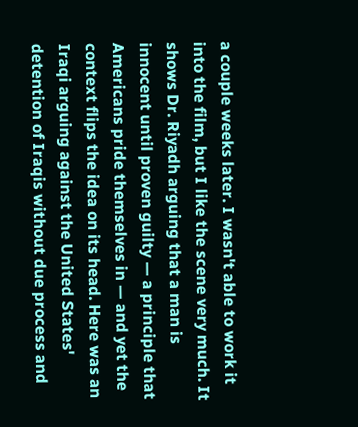a couple weeks later. I wasn't able to work it into the film, but I like the scene very much. It shows Dr. Riyadh arguing that a man is innocent until proven guilty — a principle that Americans pride themselves in — and yet the context flips the idea on its head. Here was an Iraqi arguing against the United States' detention of Iraqis without due process and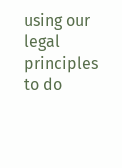using our legal principles to do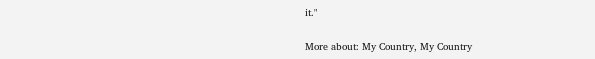it."

More about: My Country, My Country